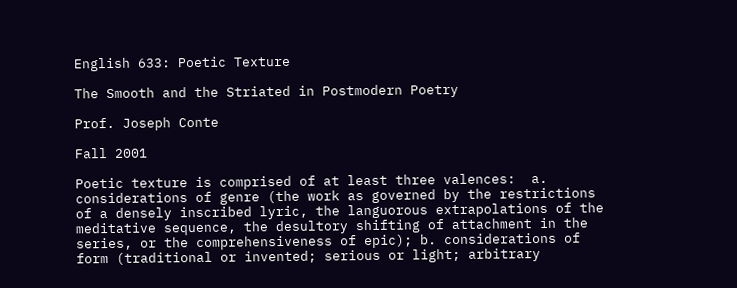English 633: Poetic Texture

The Smooth and the Striated in Postmodern Poetry

Prof. Joseph Conte

Fall 2001

Poetic texture is comprised of at least three valences:  a. considerations of genre (the work as governed by the restrictions of a densely inscribed lyric, the languorous extrapolations of the meditative sequence, the desultory shifting of attachment in the series, or the comprehensiveness of epic); b. considerations of form (traditional or invented; serious or light; arbitrary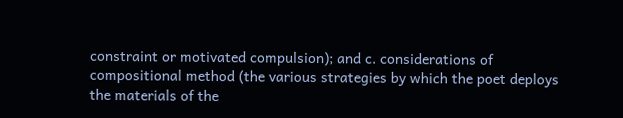constraint or motivated compulsion); and c. considerations of compositional method (the various strategies by which the poet deploys the materials of the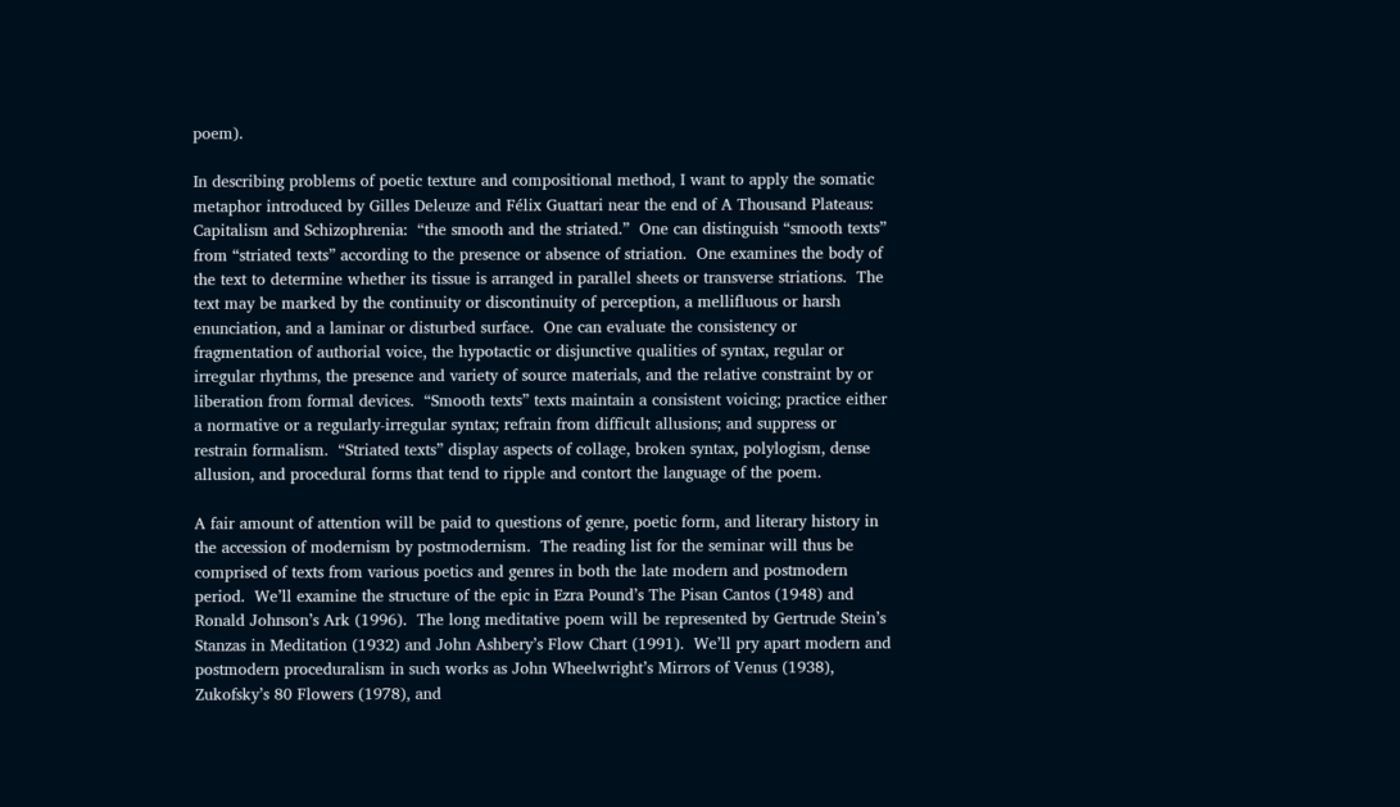poem).

In describing problems of poetic texture and compositional method, I want to apply the somatic metaphor introduced by Gilles Deleuze and Félix Guattari near the end of A Thousand Plateaus:  Capitalism and Schizophrenia:  “the smooth and the striated.”  One can distinguish “smooth texts” from “striated texts” according to the presence or absence of striation.  One examines the body of the text to determine whether its tissue is arranged in parallel sheets or transverse striations.  The text may be marked by the continuity or discontinuity of perception, a mellifluous or harsh enunciation, and a laminar or disturbed surface.  One can evaluate the consistency or fragmentation of authorial voice, the hypotactic or disjunctive qualities of syntax, regular or irregular rhythms, the presence and variety of source materials, and the relative constraint by or liberation from formal devices.  “Smooth texts” texts maintain a consistent voicing; practice either a normative or a regularly-irregular syntax; refrain from difficult allusions; and suppress or restrain formalism.  “Striated texts” display aspects of collage, broken syntax, polylogism, dense allusion, and procedural forms that tend to ripple and contort the language of the poem.

A fair amount of attention will be paid to questions of genre, poetic form, and literary history in the accession of modernism by postmodernism.  The reading list for the seminar will thus be comprised of texts from various poetics and genres in both the late modern and postmodern period.  We’ll examine the structure of the epic in Ezra Pound’s The Pisan Cantos (1948) and Ronald Johnson’s Ark (1996).  The long meditative poem will be represented by Gertrude Stein’s Stanzas in Meditation (1932) and John Ashbery’s Flow Chart (1991).  We’ll pry apart modern and postmodern proceduralism in such works as John Wheelwright’s Mirrors of Venus (1938), Zukofsky’s 80 Flowers (1978), and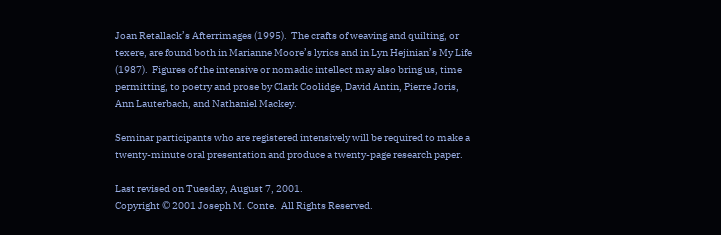Joan Retallack’s Afterrimages (1995).  The crafts of weaving and quilting, or texere, are found both in Marianne Moore’s lyrics and in Lyn Hejinian’s My Life (1987).  Figures of the intensive or nomadic intellect may also bring us, time permitting, to poetry and prose by Clark Coolidge, David Antin, Pierre Joris, Ann Lauterbach, and Nathaniel Mackey.

Seminar participants who are registered intensively will be required to make a twenty-minute oral presentation and produce a twenty-page research paper.

Last revised on Tuesday, August 7, 2001.
Copyright © 2001 Joseph M. Conte.  All Rights Reserved.